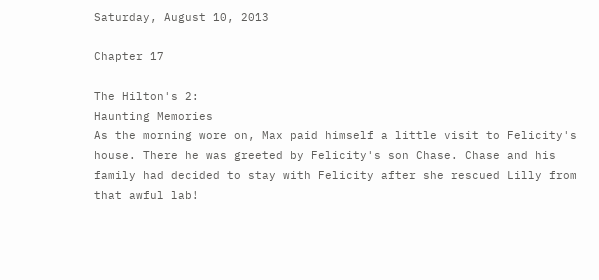Saturday, August 10, 2013

Chapter 17

The Hilton's 2:
Haunting Memories
As the morning wore on, Max paid himself a little visit to Felicity's house. There he was greeted by Felicity's son Chase. Chase and his family had decided to stay with Felicity after she rescued Lilly from that awful lab!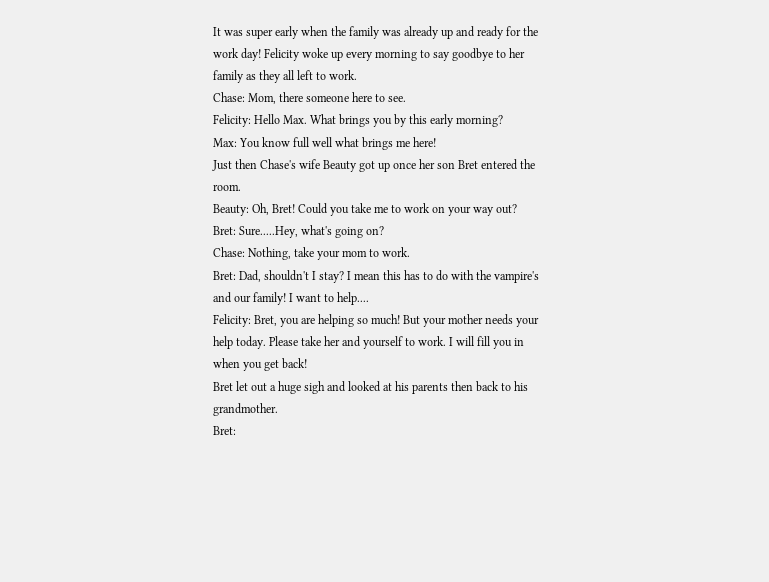It was super early when the family was already up and ready for the work day! Felicity woke up every morning to say goodbye to her family as they all left to work.
Chase: Mom, there someone here to see.
Felicity: Hello Max. What brings you by this early morning?
Max: You know full well what brings me here!
Just then Chase's wife Beauty got up once her son Bret entered the room.
Beauty: Oh, Bret! Could you take me to work on your way out?
Bret: Sure.....Hey, what's going on?
Chase: Nothing, take your mom to work.
Bret: Dad, shouldn't I stay? I mean this has to do with the vampire's and our family! I want to help....
Felicity: Bret, you are helping so much! But your mother needs your help today. Please take her and yourself to work. I will fill you in when you get back!
Bret let out a huge sigh and looked at his parents then back to his grandmother.
Bret: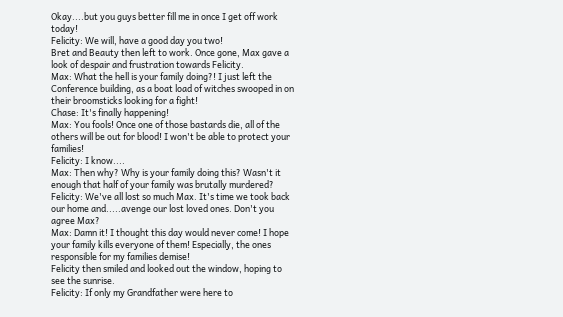Okay....but you guys better fill me in once I get off work today!
Felicity: We will, have a good day you two!
Bret and Beauty then left to work. Once gone, Max gave a look of despair and frustration towards Felicity.
Max: What the hell is your family doing?! I just left the Conference building, as a boat load of witches swooped in on their broomsticks looking for a fight!
Chase: It's finally happening!
Max: You fools! Once one of those bastards die, all of the others will be out for blood! I won't be able to protect your families!
Felicity: I know....
Max: Then why? Why is your family doing this? Wasn't it enough that half of your family was brutally murdered?
Felicity: We've all lost so much Max. It's time we took back our home and.....avenge our lost loved ones. Don't you agree Max?
Max: Damn it! I thought this day would never come! I hope your family kills everyone of them! Especially, the ones responsible for my families demise!
Felicity then smiled and looked out the window, hoping to see the sunrise.
Felicity: If only my Grandfather were here to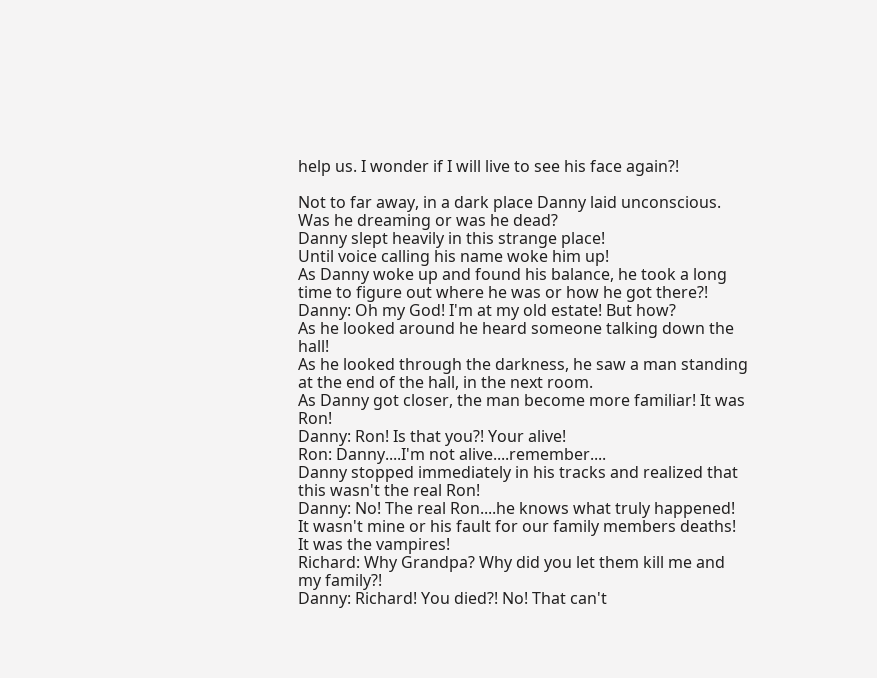help us. I wonder if I will live to see his face again?!

Not to far away, in a dark place Danny laid unconscious. Was he dreaming or was he dead?
Danny slept heavily in this strange place!
Until voice calling his name woke him up!
As Danny woke up and found his balance, he took a long time to figure out where he was or how he got there?!
Danny: Oh my God! I'm at my old estate! But how?
As he looked around he heard someone talking down the hall!
As he looked through the darkness, he saw a man standing at the end of the hall, in the next room.
As Danny got closer, the man become more familiar! It was Ron!
Danny: Ron! Is that you?! Your alive!
Ron: Danny....I'm not alive....remember....
Danny stopped immediately in his tracks and realized that this wasn't the real Ron!
Danny: No! The real Ron....he knows what truly happened! It wasn't mine or his fault for our family members deaths! It was the vampires!
Richard: Why Grandpa? Why did you let them kill me and my family?!
Danny: Richard! You died?! No! That can't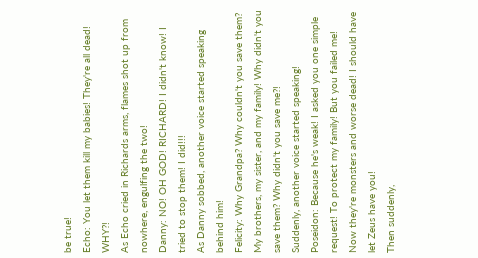be true!
Echo: You let them kill my babies! They're all dead! WHY?!
As Echo cried in Richards arms, flames shot up from nowhere, engulfing the two!
Danny: NO! OH GOD! RICHARD! I didn't know! I tried to stop them! I did!!!
As Danny sobbed, another voice started speaking behind him!
Felicity: Why Grandpa? Why couldn't you save them? My brothers, my sister, and my family! Why didn't you save them? Why didn't you save me?!
Suddenly, another voice started speaking!
Poseidon: Because he's weak! I asked you one simple request! To protect my family! But you failed me! Now they're monsters and worse dead! I should have let Zeus have you!
Then suddenly,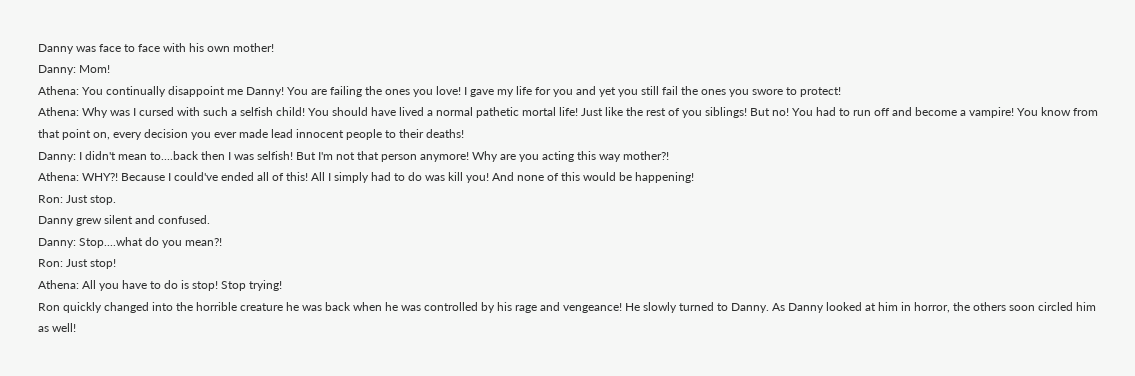Danny was face to face with his own mother!
Danny: Mom!
Athena: You continually disappoint me Danny! You are failing the ones you love! I gave my life for you and yet you still fail the ones you swore to protect!
Athena: Why was I cursed with such a selfish child! You should have lived a normal pathetic mortal life! Just like the rest of you siblings! But no! You had to run off and become a vampire! You know from that point on, every decision you ever made lead innocent people to their deaths!
Danny: I didn't mean to....back then I was selfish! But I'm not that person anymore! Why are you acting this way mother?!
Athena: WHY?! Because I could've ended all of this! All I simply had to do was kill you! And none of this would be happening!
Ron: Just stop.
Danny grew silent and confused.
Danny: Stop....what do you mean?!
Ron: Just stop!
Athena: All you have to do is stop! Stop trying!
Ron quickly changed into the horrible creature he was back when he was controlled by his rage and vengeance! He slowly turned to Danny. As Danny looked at him in horror, the others soon circled him as well!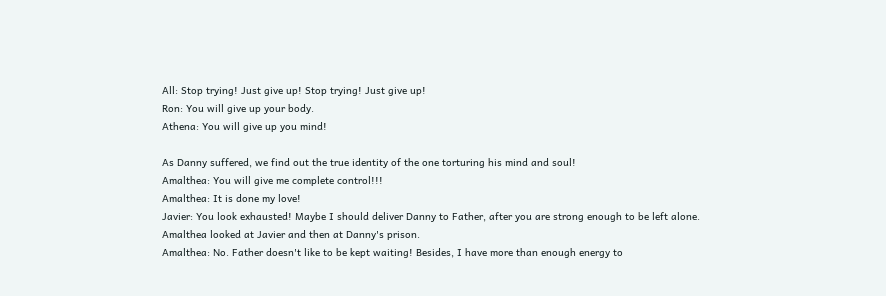All: Stop trying! Just give up! Stop trying! Just give up!
Ron: You will give up your body.
Athena: You will give up you mind!

As Danny suffered, we find out the true identity of the one torturing his mind and soul!
Amalthea: You will give me complete control!!!
Amalthea: It is done my love!
Javier: You look exhausted! Maybe I should deliver Danny to Father, after you are strong enough to be left alone.
Amalthea looked at Javier and then at Danny's prison.
Amalthea: No. Father doesn't like to be kept waiting! Besides, I have more than enough energy to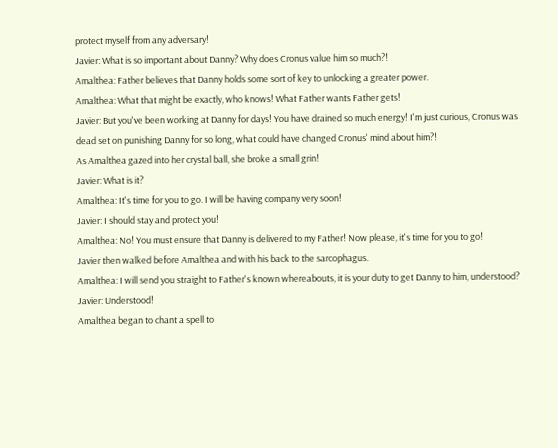protect myself from any adversary!
Javier: What is so important about Danny? Why does Cronus value him so much?!
Amalthea: Father believes that Danny holds some sort of key to unlocking a greater power.
Amalthea: What that might be exactly, who knows! What Father wants Father gets!
Javier: But you've been working at Danny for days! You have drained so much energy! I'm just curious, Cronus was dead set on punishing Danny for so long, what could have changed Cronus' mind about him?!
As Amalthea gazed into her crystal ball, she broke a small grin!
Javier: What is it?
Amalthea: It's time for you to go. I will be having company very soon!
Javier: I should stay and protect you!
Amalthea: No! You must ensure that Danny is delivered to my Father! Now please, it's time for you to go!
Javier then walked before Amalthea and with his back to the sarcophagus.
Amalthea: I will send you straight to Father's known whereabouts, it is your duty to get Danny to him, understood?
Javier: Understood!
Amalthea began to chant a spell to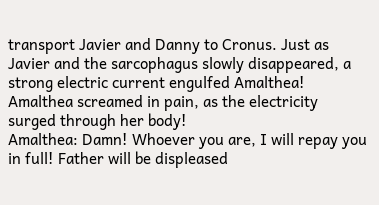transport Javier and Danny to Cronus. Just as Javier and the sarcophagus slowly disappeared, a strong electric current engulfed Amalthea!
Amalthea screamed in pain, as the electricity surged through her body!
Amalthea: Damn! Whoever you are, I will repay you in full! Father will be displeased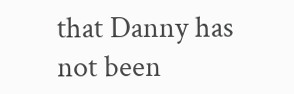that Danny has not been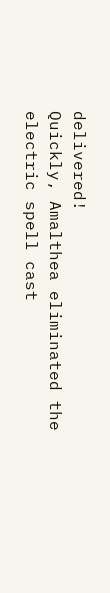delivered!
Quickly, Amalthea eliminated the electric spell cast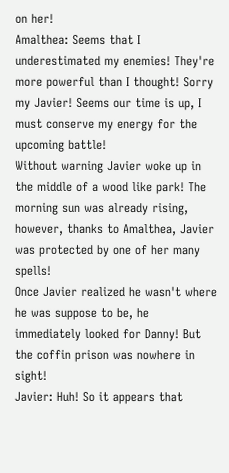on her!
Amalthea: Seems that I underestimated my enemies! They're more powerful than I thought! Sorry my Javier! Seems our time is up, I must conserve my energy for the upcoming battle!
Without warning Javier woke up in the middle of a wood like park! The morning sun was already rising, however, thanks to Amalthea, Javier was protected by one of her many spells!
Once Javier realized he wasn't where he was suppose to be, he immediately looked for Danny! But the coffin prison was nowhere in sight!
Javier: Huh! So it appears that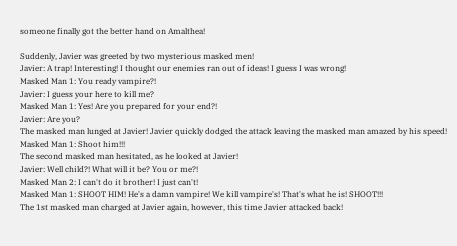someone finally got the better hand on Amalthea!

Suddenly, Javier was greeted by two mysterious masked men!
Javier: A trap! Interesting! I thought our enemies ran out of ideas! I guess I was wrong!
Masked Man 1: You ready vampire?!
Javier: I guess your here to kill me?
Masked Man 1: Yes! Are you prepared for your end?!
Javier: Are you?
The masked man lunged at Javier! Javier quickly dodged the attack leaving the masked man amazed by his speed!
Masked Man 1: Shoot him!!!
The second masked man hesitated, as he looked at Javier!
Javier: Well child?! What will it be? You or me?!
Masked Man 2: I can't do it brother! I just can't!
Masked Man 1: SHOOT HIM! He's a damn vampire! We kill vampire's! That's what he is! SHOOT!!!
The 1st masked man charged at Javier again, however, this time Javier attacked back!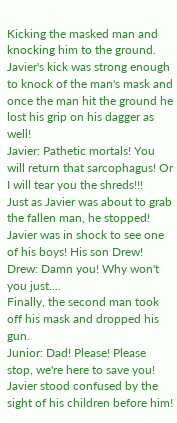Kicking the masked man and knocking him to the ground.
Javier's kick was strong enough to knock of the man's mask and once the man hit the ground he lost his grip on his dagger as well!
Javier: Pathetic mortals! You will return that sarcophagus! Or I will tear you the shreds!!!
Just as Javier was about to grab the fallen man, he stopped! Javier was in shock to see one of his boys! His son Drew!
Drew: Damn you! Why won't you just....
Finally, the second man took off his mask and dropped his gun.
Junior: Dad! Please! Please stop, we're here to save you!
Javier stood confused by the sight of his children before him!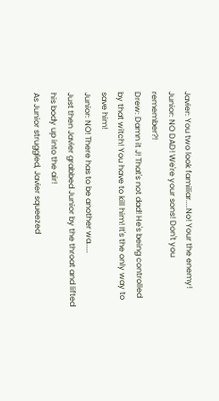Javier: You two look familiar....No! Your the enemy!
Junior: NO DAD! We're your sons! Don't you remember?!
Drew: Damn it J! That's not dad! He's being controlled by that witch! You have to kill him! It's the only way to save him!
Junior: NO! There has to be another wa.....
Just then Javier grabbed Junior by the throat and lifted his body up into the air!
As Junior struggled, Javier squeezed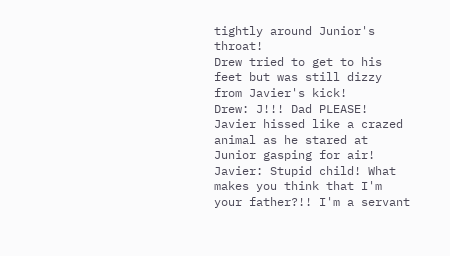tightly around Junior's throat!
Drew tried to get to his feet but was still dizzy from Javier's kick!
Drew: J!!! Dad PLEASE!
Javier hissed like a crazed animal as he stared at Junior gasping for air!
Javier: Stupid child! What makes you think that I'm your father?!! I'm a servant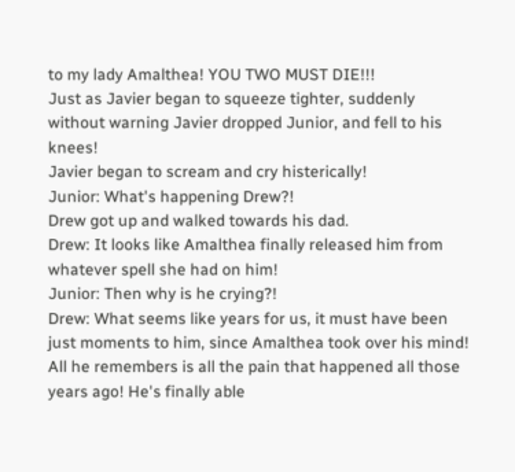to my lady Amalthea! YOU TWO MUST DIE!!!
Just as Javier began to squeeze tighter, suddenly without warning Javier dropped Junior, and fell to his knees!
Javier began to scream and cry histerically!
Junior: What's happening Drew?!
Drew got up and walked towards his dad.
Drew: It looks like Amalthea finally released him from whatever spell she had on him!
Junior: Then why is he crying?!
Drew: What seems like years for us, it must have been just moments to him, since Amalthea took over his mind! All he remembers is all the pain that happened all those years ago! He's finally able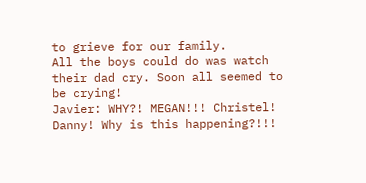to grieve for our family.
All the boys could do was watch their dad cry. Soon all seemed to be crying!
Javier: WHY?! MEGAN!!! Christel! Danny! Why is this happening?!!!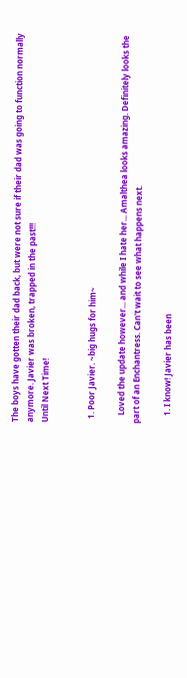The boys have gotten their dad back, but were not sure if their dad was going to function normally anymore. Javier was broken, trapped in the past!!!
Until Next Time!


  1. Poor Javier. ~big hugs for him~

    Loved the update however... and while I hate her... Amalthea looks amazing. Definitely looks the part of an Enchantress. Can't wait to see what happens next.

    1. I know! Javier has been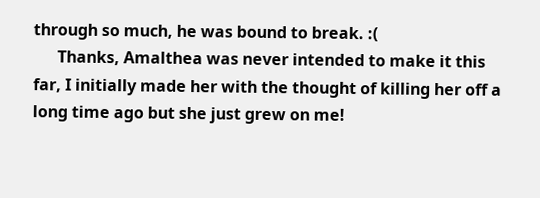through so much, he was bound to break. :(
      Thanks, Amalthea was never intended to make it this far, I initially made her with the thought of killing her off a long time ago but she just grew on me!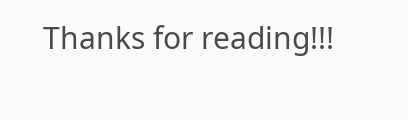Thanks for reading!!!